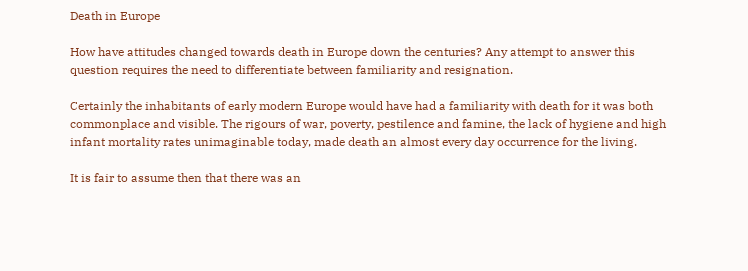Death in Europe

How have attitudes changed towards death in Europe down the centuries? Any attempt to answer this question requires the need to differentiate between familiarity and resignation.

Certainly the inhabitants of early modern Europe would have had a familiarity with death for it was both commonplace and visible. The rigours of war, poverty, pestilence and famine, the lack of hygiene and high infant mortality rates unimaginable today, made death an almost every day occurrence for the living.

It is fair to assume then that there was an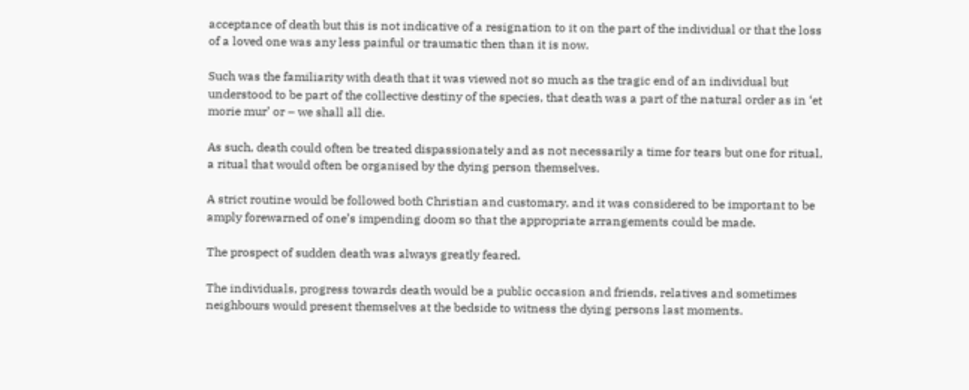acceptance of death but this is not indicative of a resignation to it on the part of the individual or that the loss of a loved one was any less painful or traumatic then than it is now.

Such was the familiarity with death that it was viewed not so much as the tragic end of an individual but understood to be part of the collective destiny of the species, that death was a part of the natural order as in ‘et morie mur’ or – we shall all die.

As such, death could often be treated dispassionately and as not necessarily a time for tears but one for ritual, a ritual that would often be organised by the dying person themselves.

A strict routine would be followed both Christian and customary, and it was considered to be important to be amply forewarned of one’s impending doom so that the appropriate arrangements could be made.

The prospect of sudden death was always greatly feared.

The individuals, progress towards death would be a public occasion and friends, relatives and sometimes neighbours would present themselves at the bedside to witness the dying persons last moments.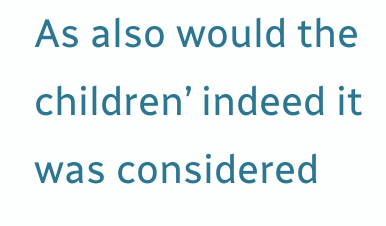As also would the children’ indeed it was considered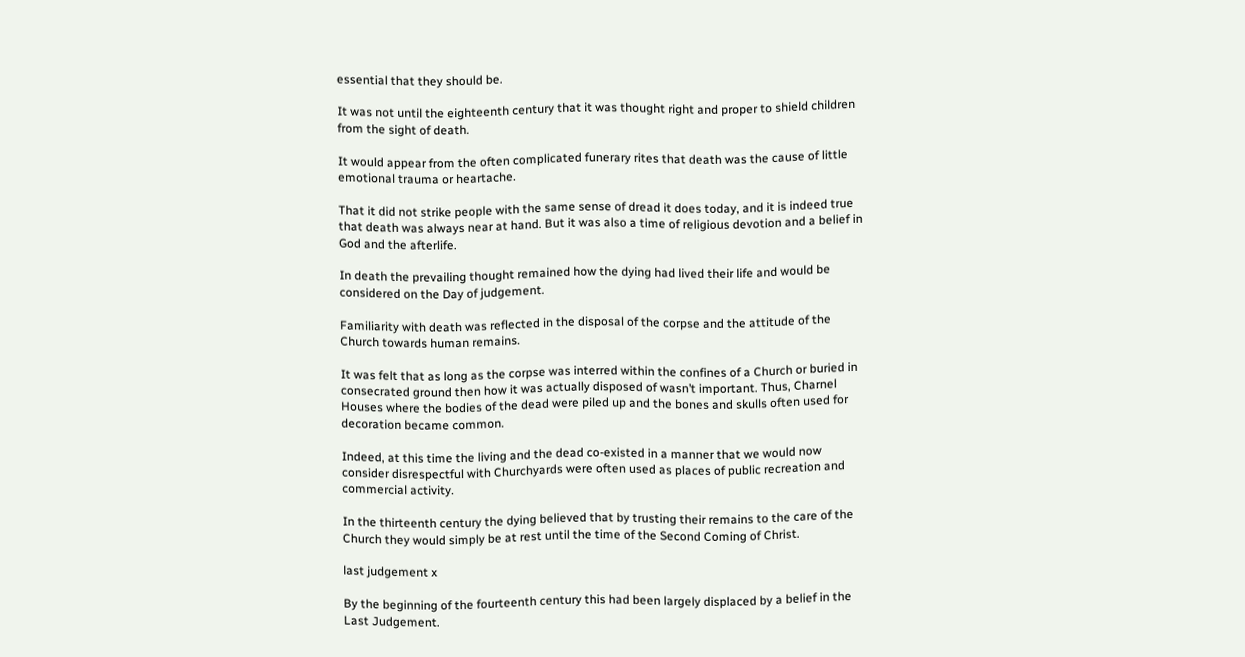essential that they should be.

It was not until the eighteenth century that it was thought right and proper to shield children from the sight of death.

It would appear from the often complicated funerary rites that death was the cause of little emotional trauma or heartache.

That it did not strike people with the same sense of dread it does today, and it is indeed true that death was always near at hand. But it was also a time of religious devotion and a belief in God and the afterlife.

In death the prevailing thought remained how the dying had lived their life and would be considered on the Day of judgement.

Familiarity with death was reflected in the disposal of the corpse and the attitude of the Church towards human remains.

It was felt that as long as the corpse was interred within the confines of a Church or buried in consecrated ground then how it was actually disposed of wasn’t important. Thus, Charnel Houses where the bodies of the dead were piled up and the bones and skulls often used for decoration became common.

Indeed, at this time the living and the dead co-existed in a manner that we would now consider disrespectful with Churchyards were often used as places of public recreation and commercial activity.

In the thirteenth century the dying believed that by trusting their remains to the care of the Church they would simply be at rest until the time of the Second Coming of Christ.

last judgement x

By the beginning of the fourteenth century this had been largely displaced by a belief in the Last Judgement.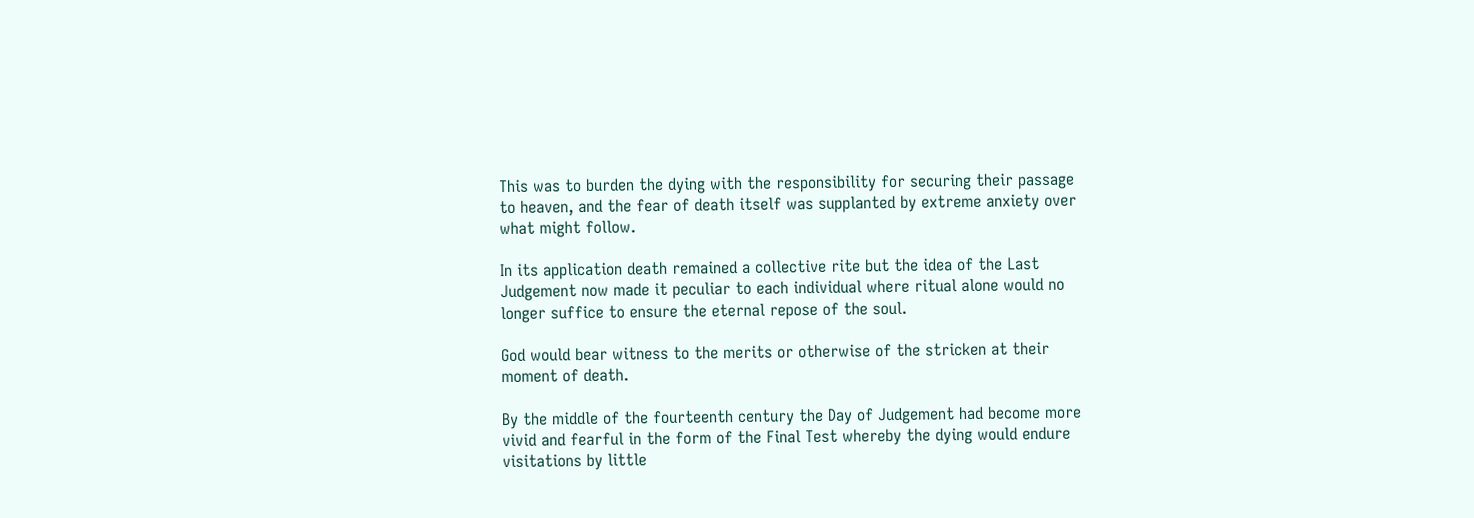This was to burden the dying with the responsibility for securing their passage to heaven, and the fear of death itself was supplanted by extreme anxiety over what might follow.

In its application death remained a collective rite but the idea of the Last Judgement now made it peculiar to each individual where ritual alone would no longer suffice to ensure the eternal repose of the soul.

God would bear witness to the merits or otherwise of the stricken at their moment of death.

By the middle of the fourteenth century the Day of Judgement had become more vivid and fearful in the form of the Final Test whereby the dying would endure visitations by little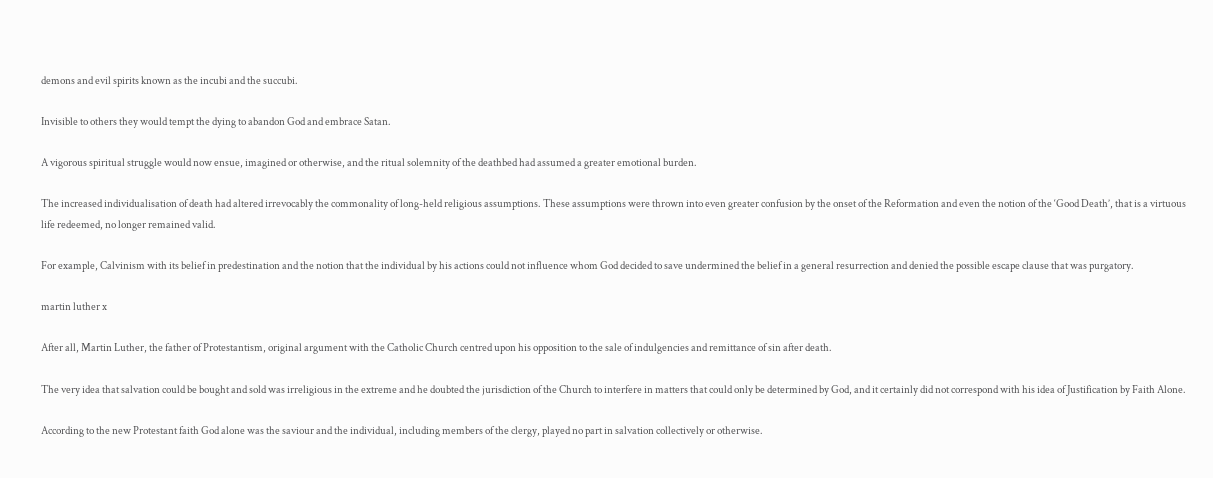demons and evil spirits known as the incubi and the succubi.

Invisible to others they would tempt the dying to abandon God and embrace Satan.

A vigorous spiritual struggle would now ensue, imagined or otherwise, and the ritual solemnity of the deathbed had assumed a greater emotional burden.

The increased individualisation of death had altered irrevocably the commonality of long-held religious assumptions. These assumptions were thrown into even greater confusion by the onset of the Reformation and even the notion of the ‘Good Death’, that is a virtuous life redeemed, no longer remained valid.

For example, Calvinism with its belief in predestination and the notion that the individual by his actions could not influence whom God decided to save undermined the belief in a general resurrection and denied the possible escape clause that was purgatory.

martin luther x

After all, Martin Luther, the father of Protestantism, original argument with the Catholic Church centred upon his opposition to the sale of indulgencies and remittance of sin after death.

The very idea that salvation could be bought and sold was irreligious in the extreme and he doubted the jurisdiction of the Church to interfere in matters that could only be determined by God, and it certainly did not correspond with his idea of Justification by Faith Alone.

According to the new Protestant faith God alone was the saviour and the individual, including members of the clergy, played no part in salvation collectively or otherwise.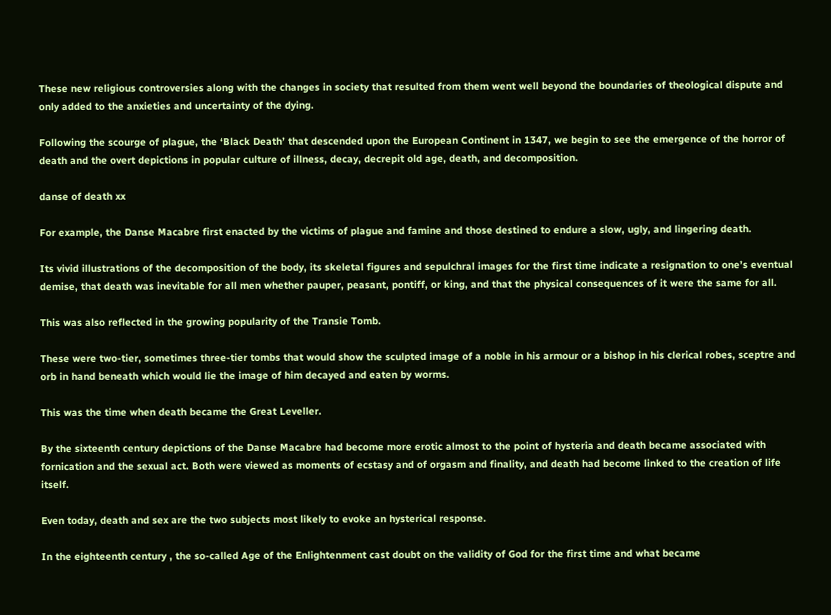These new religious controversies along with the changes in society that resulted from them went well beyond the boundaries of theological dispute and only added to the anxieties and uncertainty of the dying.

Following the scourge of plague, the ‘Black Death’ that descended upon the European Continent in 1347, we begin to see the emergence of the horror of death and the overt depictions in popular culture of illness, decay, decrepit old age, death, and decomposition.

danse of death xx

For example, the Danse Macabre first enacted by the victims of plague and famine and those destined to endure a slow, ugly, and lingering death.

Its vivid illustrations of the decomposition of the body, its skeletal figures and sepulchral images for the first time indicate a resignation to one’s eventual demise, that death was inevitable for all men whether pauper, peasant, pontiff, or king, and that the physical consequences of it were the same for all.

This was also reflected in the growing popularity of the Transie Tomb.

These were two-tier, sometimes three-tier tombs that would show the sculpted image of a noble in his armour or a bishop in his clerical robes, sceptre and orb in hand beneath which would lie the image of him decayed and eaten by worms.

This was the time when death became the Great Leveller.

By the sixteenth century depictions of the Danse Macabre had become more erotic almost to the point of hysteria and death became associated with fornication and the sexual act. Both were viewed as moments of ecstasy and of orgasm and finality, and death had become linked to the creation of life itself.

Even today, death and sex are the two subjects most likely to evoke an hysterical response.

In the eighteenth century , the so-called Age of the Enlightenment cast doubt on the validity of God for the first time and what became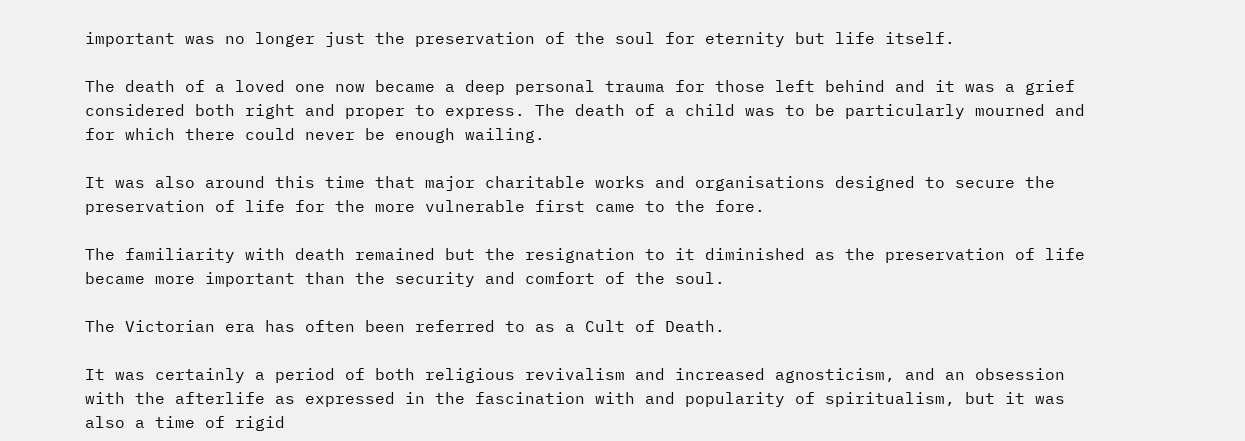important was no longer just the preservation of the soul for eternity but life itself.

The death of a loved one now became a deep personal trauma for those left behind and it was a grief considered both right and proper to express. The death of a child was to be particularly mourned and for which there could never be enough wailing.

It was also around this time that major charitable works and organisations designed to secure the preservation of life for the more vulnerable first came to the fore.

The familiarity with death remained but the resignation to it diminished as the preservation of life became more important than the security and comfort of the soul.

The Victorian era has often been referred to as a Cult of Death.

It was certainly a period of both religious revivalism and increased agnosticism, and an obsession with the afterlife as expressed in the fascination with and popularity of spiritualism, but it was also a time of rigid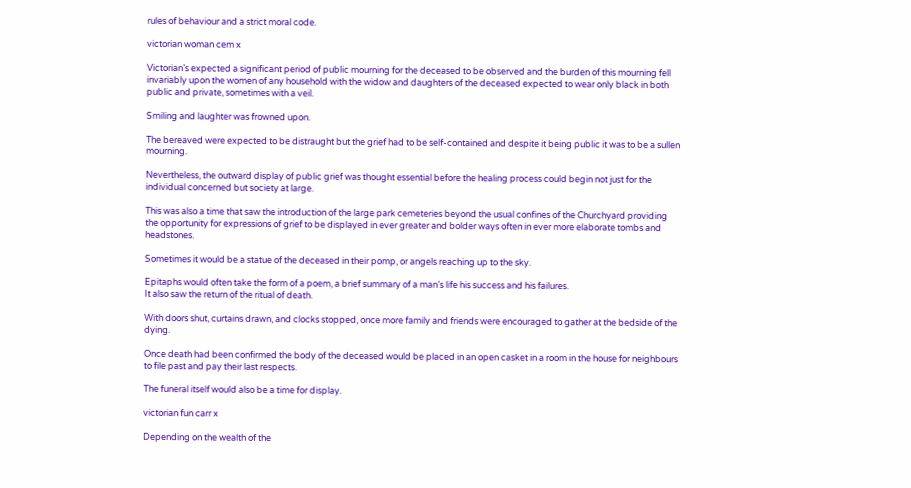rules of behaviour and a strict moral code.

victorian woman cem x

Victorian’s expected a significant period of public mourning for the deceased to be observed and the burden of this mourning fell invariably upon the women of any household with the widow and daughters of the deceased expected to wear only black in both public and private, sometimes with a veil.

Smiling and laughter was frowned upon.

The bereaved were expected to be distraught but the grief had to be self-contained and despite it being public it was to be a sullen mourning.

Nevertheless, the outward display of public grief was thought essential before the healing process could begin not just for the individual concerned but society at large.

This was also a time that saw the introduction of the large park cemeteries beyond the usual confines of the Churchyard providing the opportunity for expressions of grief to be displayed in ever greater and bolder ways often in ever more elaborate tombs and headstones.

Sometimes it would be a statue of the deceased in their pomp, or angels reaching up to the sky.

Epitaphs would often take the form of a poem, a brief summary of a man’s life his success and his failures.
It also saw the return of the ritual of death.

With doors shut, curtains drawn, and clocks stopped, once more family and friends were encouraged to gather at the bedside of the dying.

Once death had been confirmed the body of the deceased would be placed in an open casket in a room in the house for neighbours to file past and pay their last respects.

The funeral itself would also be a time for display.

victorian fun carr x

Depending on the wealth of the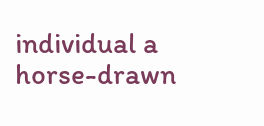individual a horse-drawn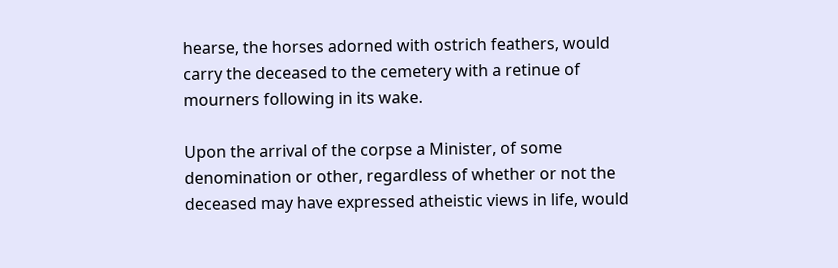hearse, the horses adorned with ostrich feathers, would carry the deceased to the cemetery with a retinue of mourners following in its wake.

Upon the arrival of the corpse a Minister, of some denomination or other, regardless of whether or not the deceased may have expressed atheistic views in life, would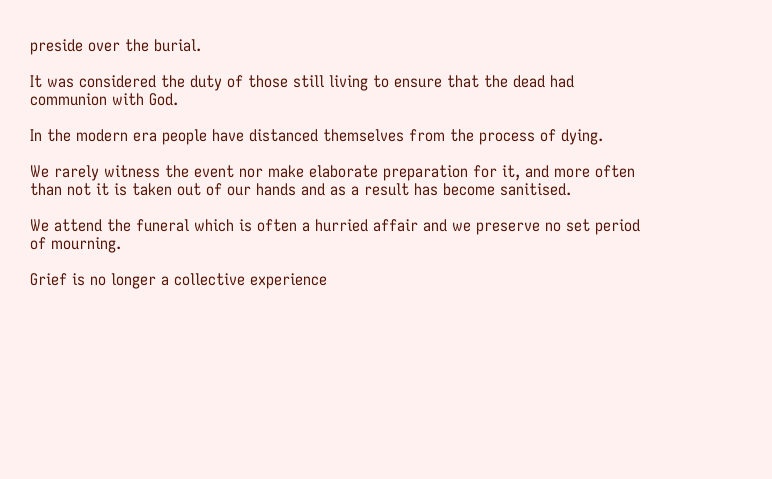preside over the burial.

It was considered the duty of those still living to ensure that the dead had communion with God.

In the modern era people have distanced themselves from the process of dying.

We rarely witness the event nor make elaborate preparation for it, and more often than not it is taken out of our hands and as a result has become sanitised.

We attend the funeral which is often a hurried affair and we preserve no set period of mourning.

Grief is no longer a collective experience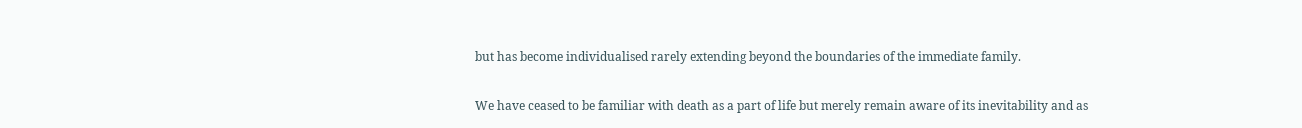but has become individualised rarely extending beyond the boundaries of the immediate family.

We have ceased to be familiar with death as a part of life but merely remain aware of its inevitability and as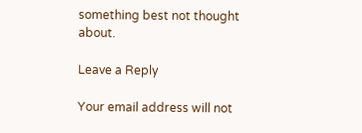something best not thought about.

Leave a Reply

Your email address will not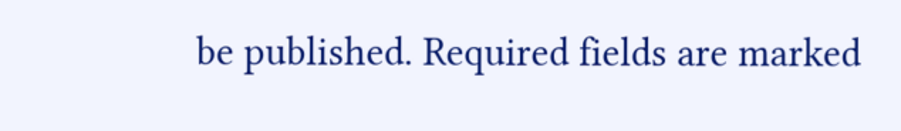be published. Required fields are marked